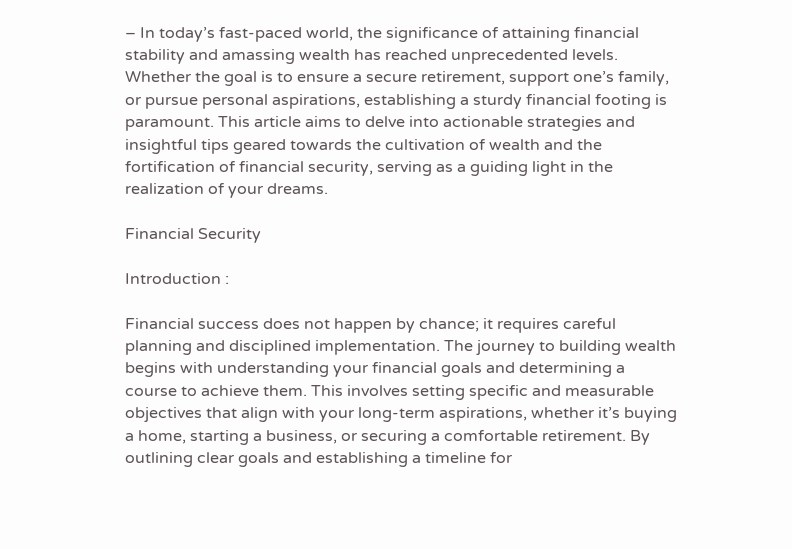– In today’s fast-paced world, the significance of attaining financial stability and amassing wealth has reached unprecedented levels. Whether the goal is to ensure a secure retirement, support one’s family, or pursue personal aspirations, establishing a sturdy financial footing is paramount. This article aims to delve into actionable strategies and insightful tips geared towards the cultivation of wealth and the fortification of financial security, serving as a guiding light in the realization of your dreams.

Financial Security

Introduction :

Financial success does not happen by chance; it requires careful planning and disciplined implementation. The journey to building wealth begins with understanding your financial goals and determining a course to achieve them. This involves setting specific and measurable objectives that align with your long-term aspirations, whether it’s buying a home, starting a business, or securing a comfortable retirement. By outlining clear goals and establishing a timeline for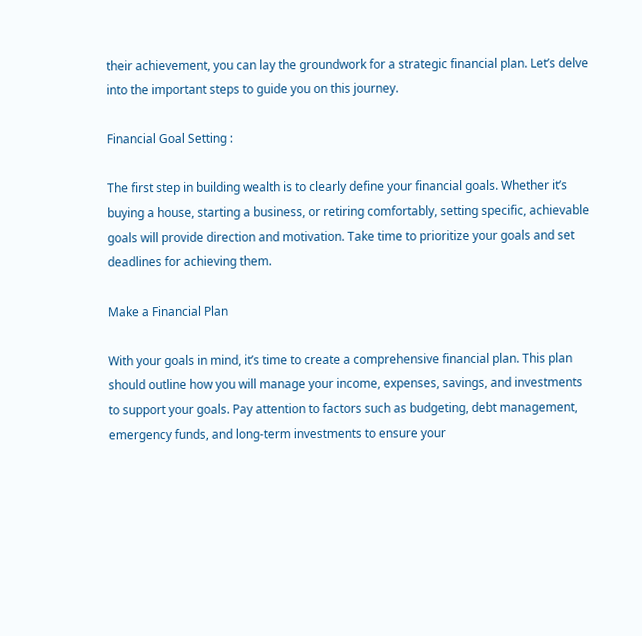their achievement, you can lay the groundwork for a strategic financial plan. Let’s delve into the important steps to guide you on this journey.

Financial Goal Setting :

The first step in building wealth is to clearly define your financial goals. Whether it’s buying a house, starting a business, or retiring comfortably, setting specific, achievable goals will provide direction and motivation. Take time to prioritize your goals and set deadlines for achieving them.

Make a Financial Plan

With your goals in mind, it’s time to create a comprehensive financial plan. This plan should outline how you will manage your income, expenses, savings, and investments to support your goals. Pay attention to factors such as budgeting, debt management, emergency funds, and long-term investments to ensure your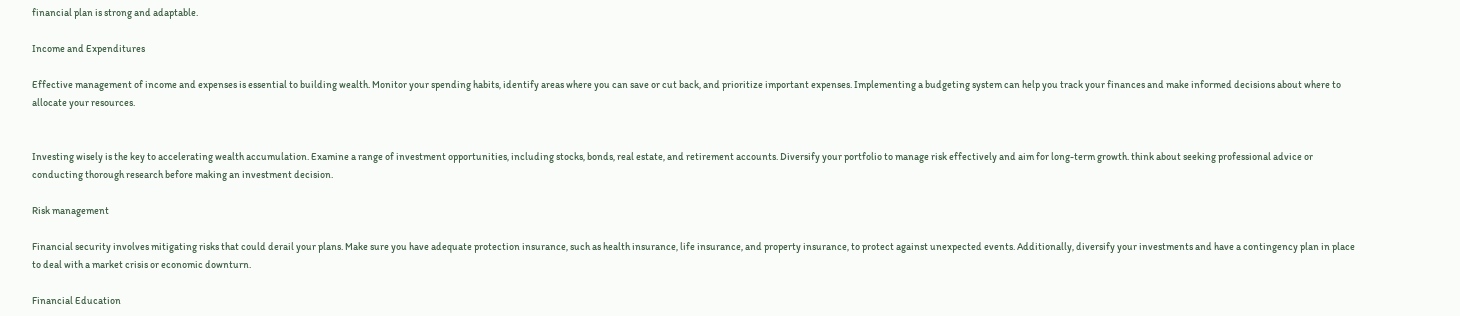financial plan is strong and adaptable.

Income and Expenditures

Effective management of income and expenses is essential to building wealth. Monitor your spending habits, identify areas where you can save or cut back, and prioritize important expenses. Implementing a budgeting system can help you track your finances and make informed decisions about where to allocate your resources.


Investing wisely is the key to accelerating wealth accumulation. Examine a range of investment opportunities, including stocks, bonds, real estate, and retirement accounts. Diversify your portfolio to manage risk effectively and aim for long-term growth. think about seeking professional advice or conducting thorough research before making an investment decision.

Risk management

Financial security involves mitigating risks that could derail your plans. Make sure you have adequate protection insurance, such as health insurance, life insurance, and property insurance, to protect against unexpected events. Additionally, diversify your investments and have a contingency plan in place to deal with a market crisis or economic downturn.

Financial Education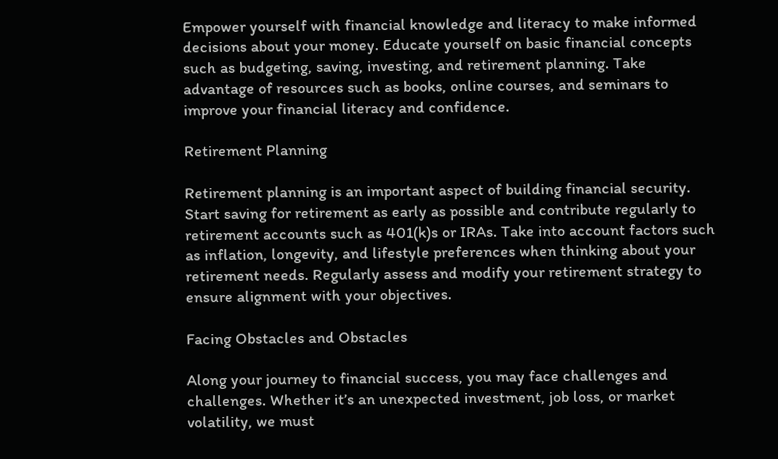Empower yourself with financial knowledge and literacy to make informed decisions about your money. Educate yourself on basic financial concepts such as budgeting, saving, investing, and retirement planning. Take advantage of resources such as books, online courses, and seminars to improve your financial literacy and confidence.

Retirement Planning

Retirement planning is an important aspect of building financial security. Start saving for retirement as early as possible and contribute regularly to retirement accounts such as 401(k)s or IRAs. Take into account factors such as inflation, longevity, and lifestyle preferences when thinking about your retirement needs. Regularly assess and modify your retirement strategy to ensure alignment with your objectives.

Facing Obstacles and Obstacles

Along your journey to financial success, you may face challenges and challenges. Whether it’s an unexpected investment, job loss, or market volatility, we must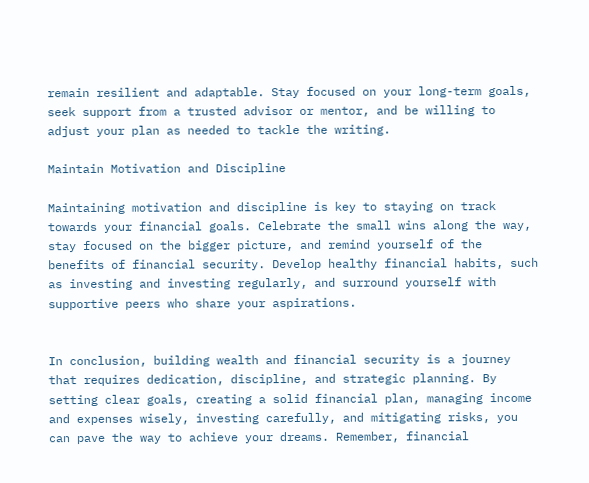remain resilient and adaptable. Stay focused on your long-term goals, seek support from a trusted advisor or mentor, and be willing to adjust your plan as needed to tackle the writing.

Maintain Motivation and Discipline

Maintaining motivation and discipline is key to staying on track towards your financial goals. Celebrate the small wins along the way, stay focused on the bigger picture, and remind yourself of the benefits of financial security. Develop healthy financial habits, such as investing and investing regularly, and surround yourself with supportive peers who share your aspirations.


In conclusion, building wealth and financial security is a journey that requires dedication, discipline, and strategic planning. By setting clear goals, creating a solid financial plan, managing income and expenses wisely, investing carefully, and mitigating risks, you can pave the way to achieve your dreams. Remember, financial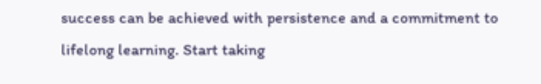success can be achieved with persistence and a commitment to lifelong learning. Start taking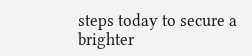steps today to secure a brighter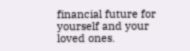financial future for yourself and your loved ones.